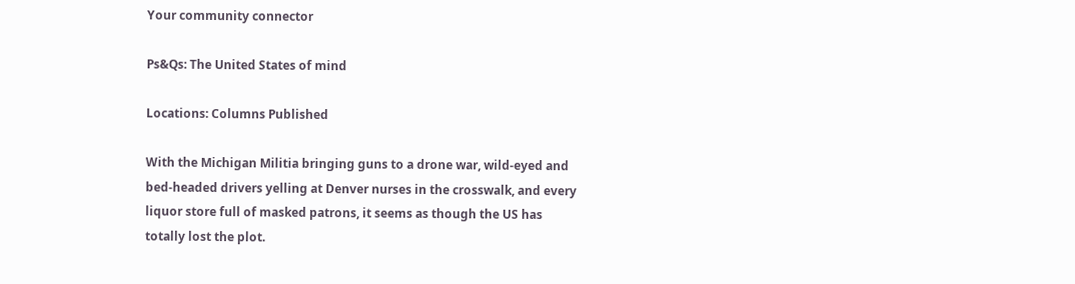Your community connector

Ps&Qs: The United States of mind

Locations: Columns Published

With the Michigan Militia bringing guns to a drone war, wild-eyed and bed-headed drivers yelling at Denver nurses in the crosswalk, and every liquor store full of masked patrons, it seems as though the US has totally lost the plot.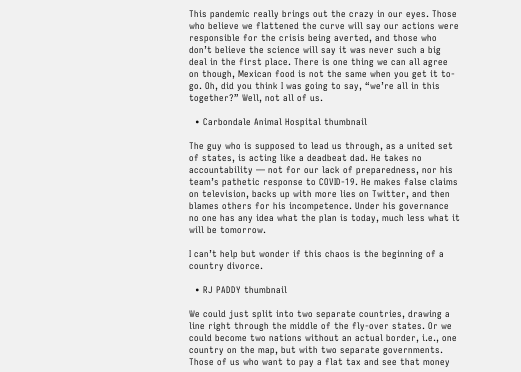This pandemic really brings out the crazy in our eyes. Those who believe we flattened the curve will say our actions were responsible for the crisis being averted, and those who don’t believe the science will say it was never such a big deal in the first place. There is one thing we can all agree on though, Mexican food is not the same when you get it to-go. Oh, did you think I was going to say, “we’re all in this together?” Well, not all of us.

  • Carbondale Animal Hospital thumbnail

The guy who is supposed to lead us through, as a united set of states, is acting like a deadbeat dad. He takes no accountability — not for our lack of preparedness, nor his team’s pathetic response to COVID-19. He makes false claims on television, backs up with more lies on Twitter, and then blames others for his incompetence. Under his governance no one has any idea what the plan is today, much less what it will be tomorrow.

I can’t help but wonder if this chaos is the beginning of a country divorce.

  • RJ PADDY thumbnail

We could just split into two separate countries, drawing a line right through the middle of the fly-over states. Or we could become two nations without an actual border, i.e., one country on the map, but with two separate governments. Those of us who want to pay a flat tax and see that money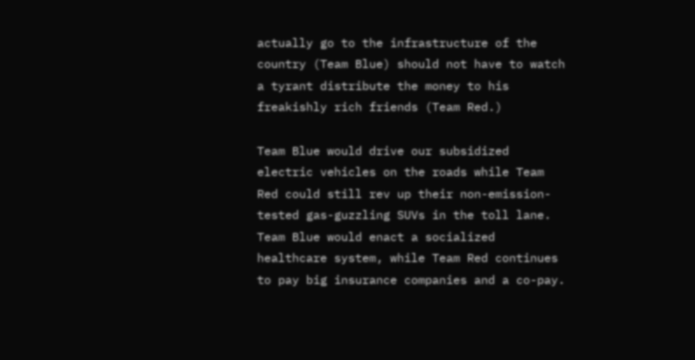actually go to the infrastructure of the country (Team Blue) should not have to watch a tyrant distribute the money to his freakishly rich friends (Team Red.)

Team Blue would drive our subsidized electric vehicles on the roads while Team Red could still rev up their non-emission-tested gas-guzzling SUVs in the toll lane. Team Blue would enact a socialized healthcare system, while Team Red continues to pay big insurance companies and a co-pay.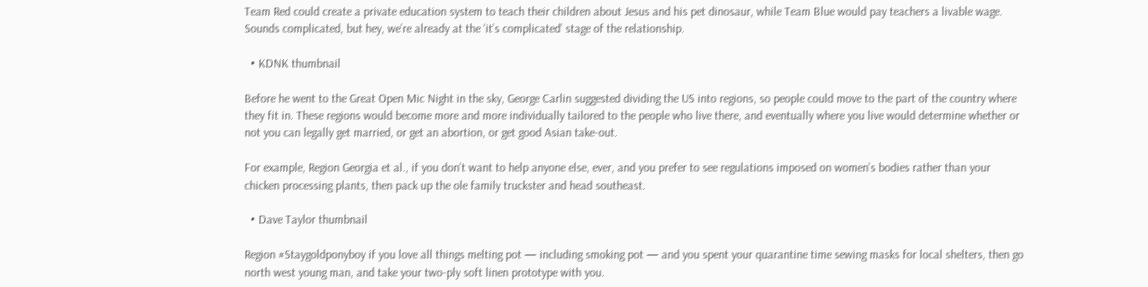Team Red could create a private education system to teach their children about Jesus and his pet dinosaur, while Team Blue would pay teachers a livable wage. Sounds complicated, but hey, we’re already at the ‘it’s complicated’ stage of the relationship.

  • KDNK thumbnail

Before he went to the Great Open Mic Night in the sky, George Carlin suggested dividing the US into regions, so people could move to the part of the country where they fit in. These regions would become more and more individually tailored to the people who live there, and eventually where you live would determine whether or not you can legally get married, or get an abortion, or get good Asian take-out.

For example, Region Georgia et al., if you don’t want to help anyone else, ever, and you prefer to see regulations imposed on women’s bodies rather than your chicken processing plants, then pack up the ole family truckster and head southeast.

  • Dave Taylor thumbnail

Region #Staygoldponyboy if you love all things melting pot — including smoking pot — and you spent your quarantine time sewing masks for local shelters, then go north west young man, and take your two-ply soft linen prototype with you.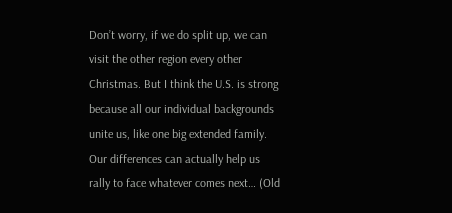Don’t worry, if we do split up, we can visit the other region every other Christmas. But I think the U.S. is strong because all our individual backgrounds unite us, like one big extended family. Our differences can actually help us rally to face whatever comes next… (Old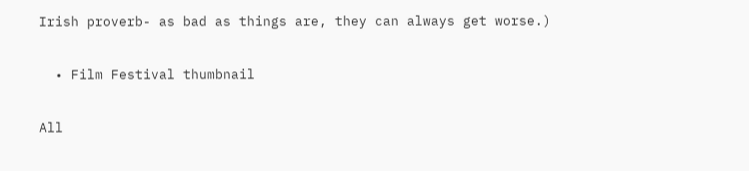Irish proverb- as bad as things are, they can always get worse.)

  • Film Festival thumbnail

All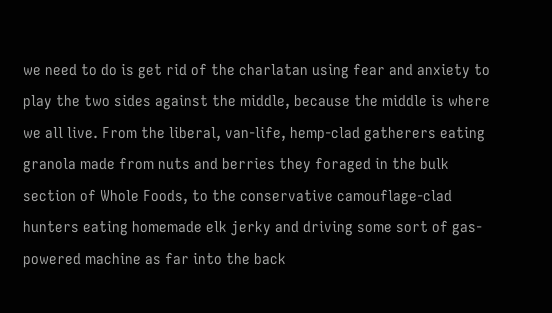we need to do is get rid of the charlatan using fear and anxiety to play the two sides against the middle, because the middle is where we all live. From the liberal, van-life, hemp-clad gatherers eating granola made from nuts and berries they foraged in the bulk section of Whole Foods, to the conservative camouflage-clad hunters eating homemade elk jerky and driving some sort of gas-powered machine as far into the back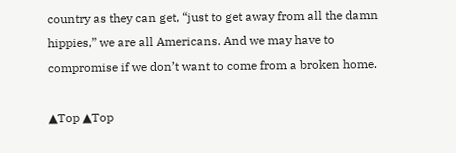country as they can get, “just to get away from all the damn hippies,” we are all Americans. And we may have to compromise if we don’t want to come from a broken home.

▲Top ▲Top